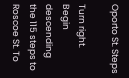Oporto St. Steps

Turn right. Begin descending the 115 steps to Roscoe St. To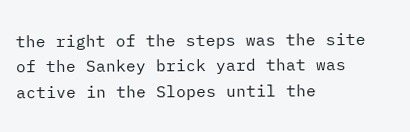the right of the steps was the site of the Sankey brick yard that was active in the Slopes until the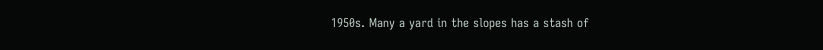1950s. Many a yard in the slopes has a stash of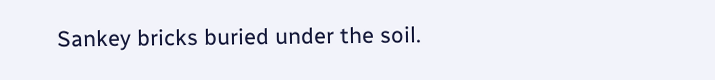Sankey bricks buried under the soil.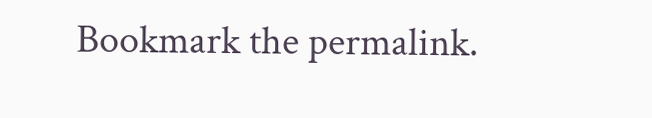Bookmark the permalink.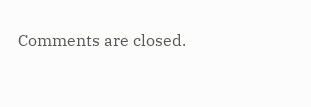Comments are closed.